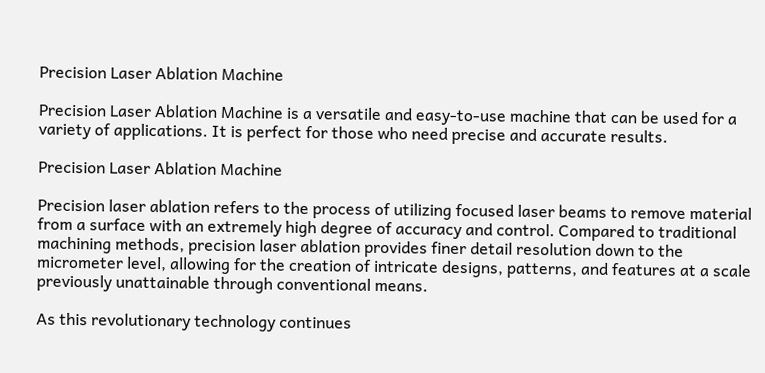Precision Laser Ablation Machine

Precision Laser Ablation Machine is a versatile and easy-to-use machine that can be used for a variety of applications. It is perfect for those who need precise and accurate results.

Precision Laser Ablation Machine

Precision laser ablation refers to the process of utilizing focused laser beams to remove material from a surface with an extremely high degree of accuracy and control. Compared to traditional machining methods, precision laser ablation provides finer detail resolution down to the micrometer level, allowing for the creation of intricate designs, patterns, and features at a scale previously unattainable through conventional means.

As this revolutionary technology continues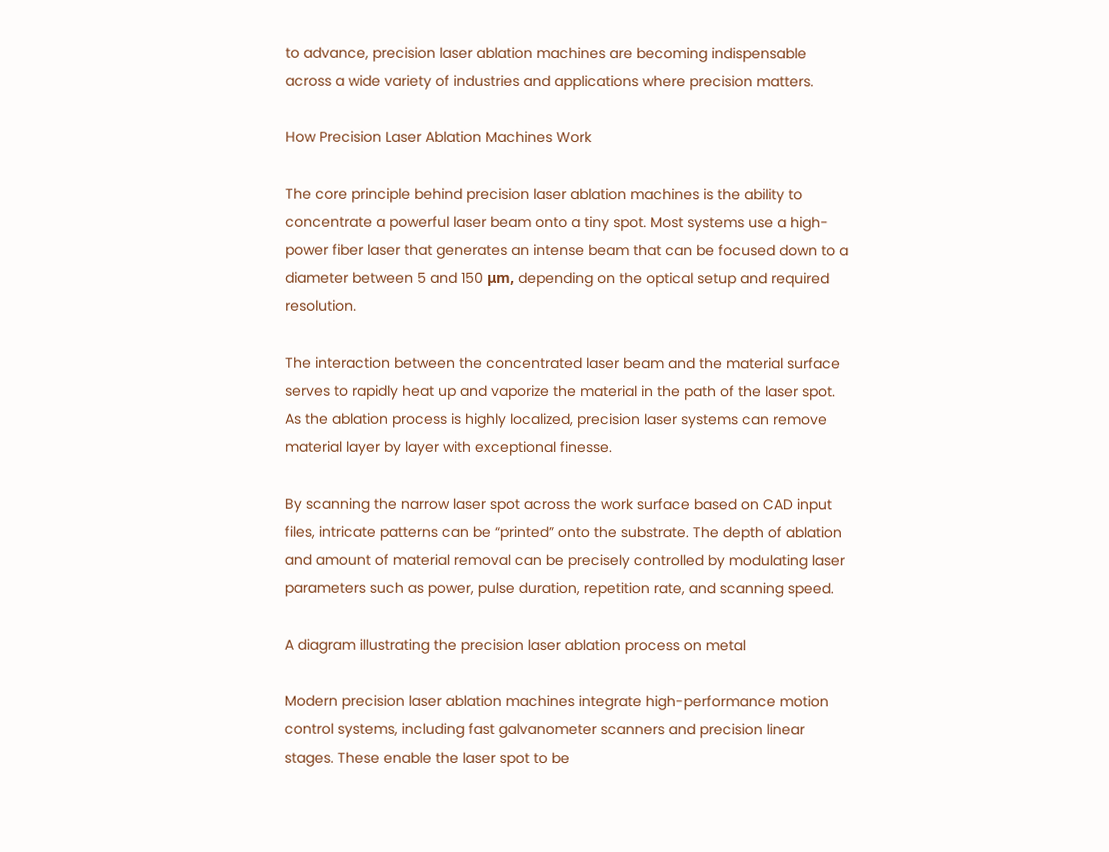to advance, precision laser ablation machines are becoming indispensable across a wide variety of industries and applications where precision matters.

How Precision Laser Ablation Machines Work

The core principle behind precision laser ablation machines is the ability to concentrate a powerful laser beam onto a tiny spot. Most systems use a high-power fiber laser that generates an intense beam that can be focused down to a diameter between 5 and 150 μm, depending on the optical setup and required resolution.

The interaction between the concentrated laser beam and the material surface serves to rapidly heat up and vaporize the material in the path of the laser spot. As the ablation process is highly localized, precision laser systems can remove material layer by layer with exceptional finesse.

By scanning the narrow laser spot across the work surface based on CAD input files, intricate patterns can be “printed” onto the substrate. The depth of ablation and amount of material removal can be precisely controlled by modulating laser parameters such as power, pulse duration, repetition rate, and scanning speed.

A diagram illustrating the precision laser ablation process on metal

Modern precision laser ablation machines integrate high-performance motion control systems, including fast galvanometer scanners and precision linear stages. These enable the laser spot to be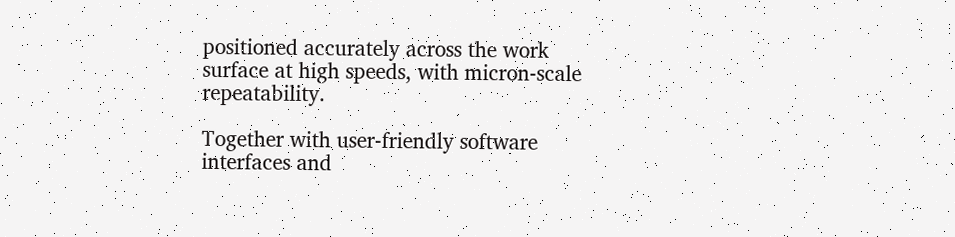positioned accurately across the work surface at high speeds, with micron-scale repeatability.

Together with user-friendly software interfaces and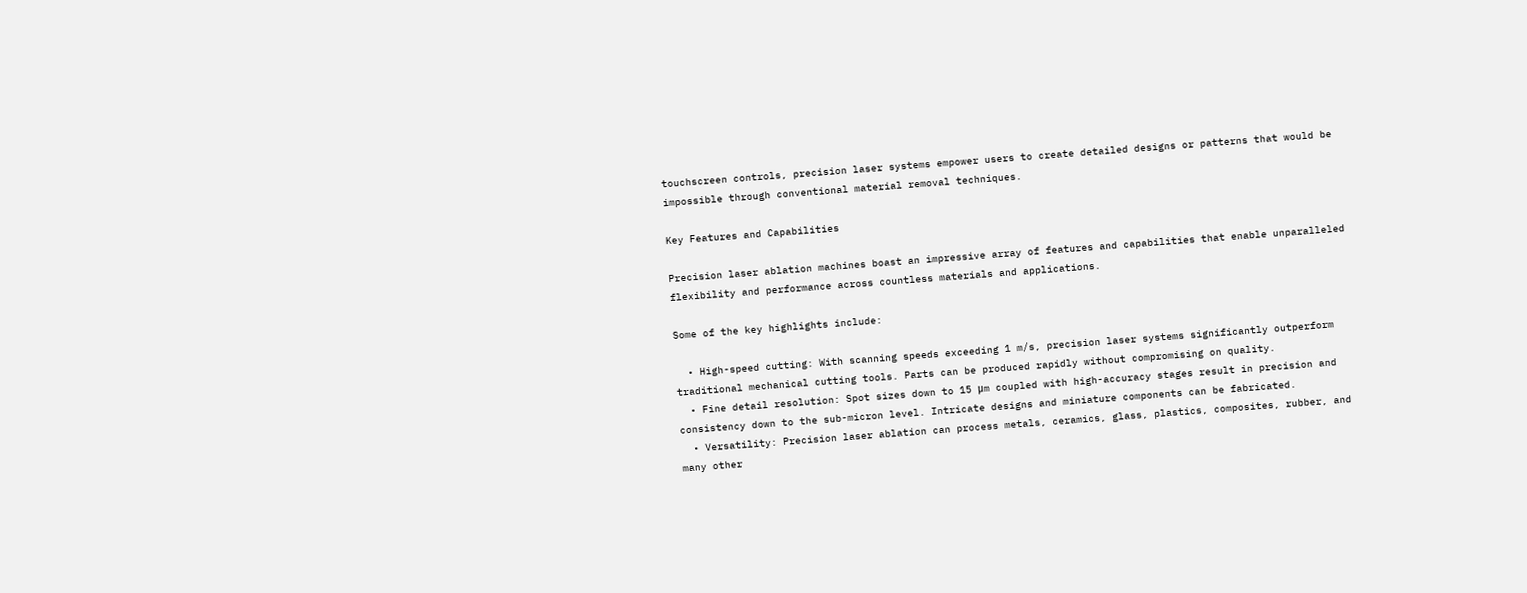touchscreen controls, precision laser systems empower users to create detailed designs or patterns that would be impossible through conventional material removal techniques.

Key Features and Capabilities

Precision laser ablation machines boast an impressive array of features and capabilities that enable unparalleled flexibility and performance across countless materials and applications.

Some of the key highlights include:

  • High-speed cutting: With scanning speeds exceeding 1 m/s, precision laser systems significantly outperform traditional mechanical cutting tools. Parts can be produced rapidly without compromising on quality.
  • Fine detail resolution: Spot sizes down to 15 μm coupled with high-accuracy stages result in precision and consistency down to the sub-micron level. Intricate designs and miniature components can be fabricated.
  • Versatility: Precision laser ablation can process metals, ceramics, glass, plastics, composites, rubber, and many other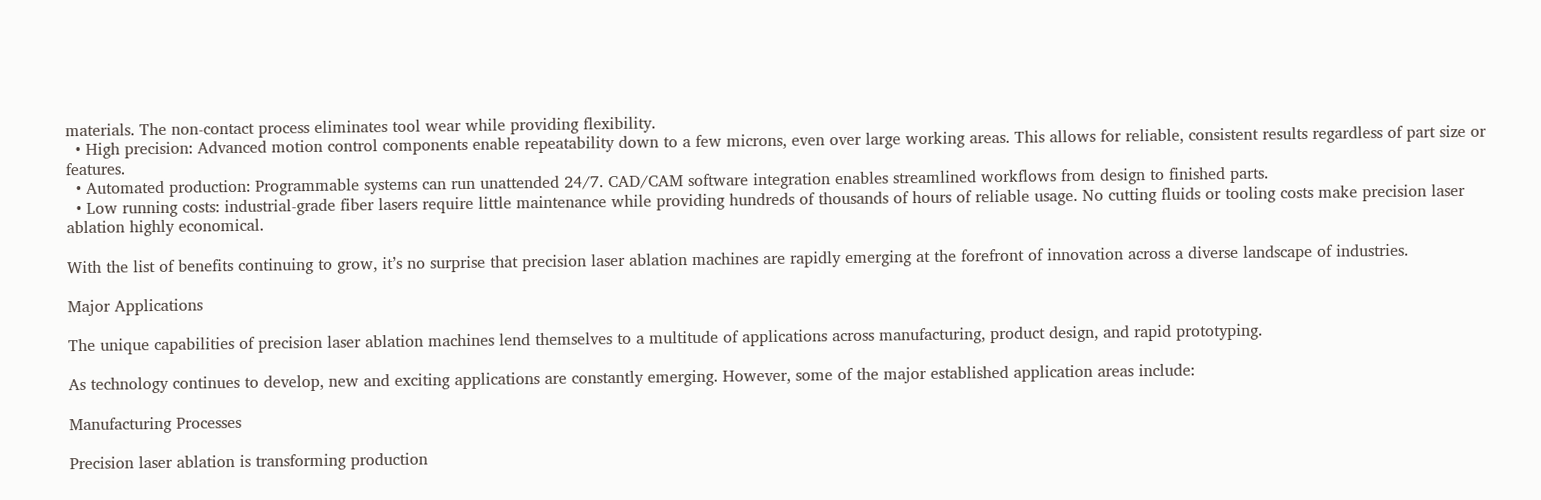materials. The non-contact process eliminates tool wear while providing flexibility.
  • High precision: Advanced motion control components enable repeatability down to a few microns, even over large working areas. This allows for reliable, consistent results regardless of part size or features.
  • Automated production: Programmable systems can run unattended 24/7. CAD/CAM software integration enables streamlined workflows from design to finished parts.
  • Low running costs: industrial-grade fiber lasers require little maintenance while providing hundreds of thousands of hours of reliable usage. No cutting fluids or tooling costs make precision laser ablation highly economical.

With the list of benefits continuing to grow, it’s no surprise that precision laser ablation machines are rapidly emerging at the forefront of innovation across a diverse landscape of industries.

Major Applications

The unique capabilities of precision laser ablation machines lend themselves to a multitude of applications across manufacturing, product design, and rapid prototyping.

As technology continues to develop, new and exciting applications are constantly emerging. However, some of the major established application areas include:

Manufacturing Processes

Precision laser ablation is transforming production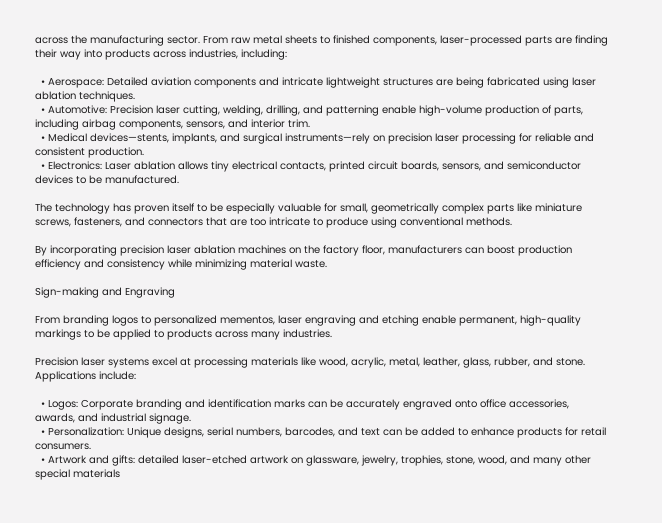across the manufacturing sector. From raw metal sheets to finished components, laser-processed parts are finding their way into products across industries, including:

  • Aerospace: Detailed aviation components and intricate lightweight structures are being fabricated using laser ablation techniques.
  • Automotive: Precision laser cutting, welding, drilling, and patterning enable high-volume production of parts, including airbag components, sensors, and interior trim.
  • Medical devices—stents, implants, and surgical instruments—rely on precision laser processing for reliable and consistent production.
  • Electronics: Laser ablation allows tiny electrical contacts, printed circuit boards, sensors, and semiconductor devices to be manufactured.

The technology has proven itself to be especially valuable for small, geometrically complex parts like miniature screws, fasteners, and connectors that are too intricate to produce using conventional methods.

By incorporating precision laser ablation machines on the factory floor, manufacturers can boost production efficiency and consistency while minimizing material waste.

Sign-making and Engraving

From branding logos to personalized mementos, laser engraving and etching enable permanent, high-quality markings to be applied to products across many industries.

Precision laser systems excel at processing materials like wood, acrylic, metal, leather, glass, rubber, and stone. Applications include:

  • Logos: Corporate branding and identification marks can be accurately engraved onto office accessories, awards, and industrial signage.
  • Personalization: Unique designs, serial numbers, barcodes, and text can be added to enhance products for retail consumers.
  • Artwork and gifts: detailed laser-etched artwork on glassware, jewelry, trophies, stone, wood, and many other special materials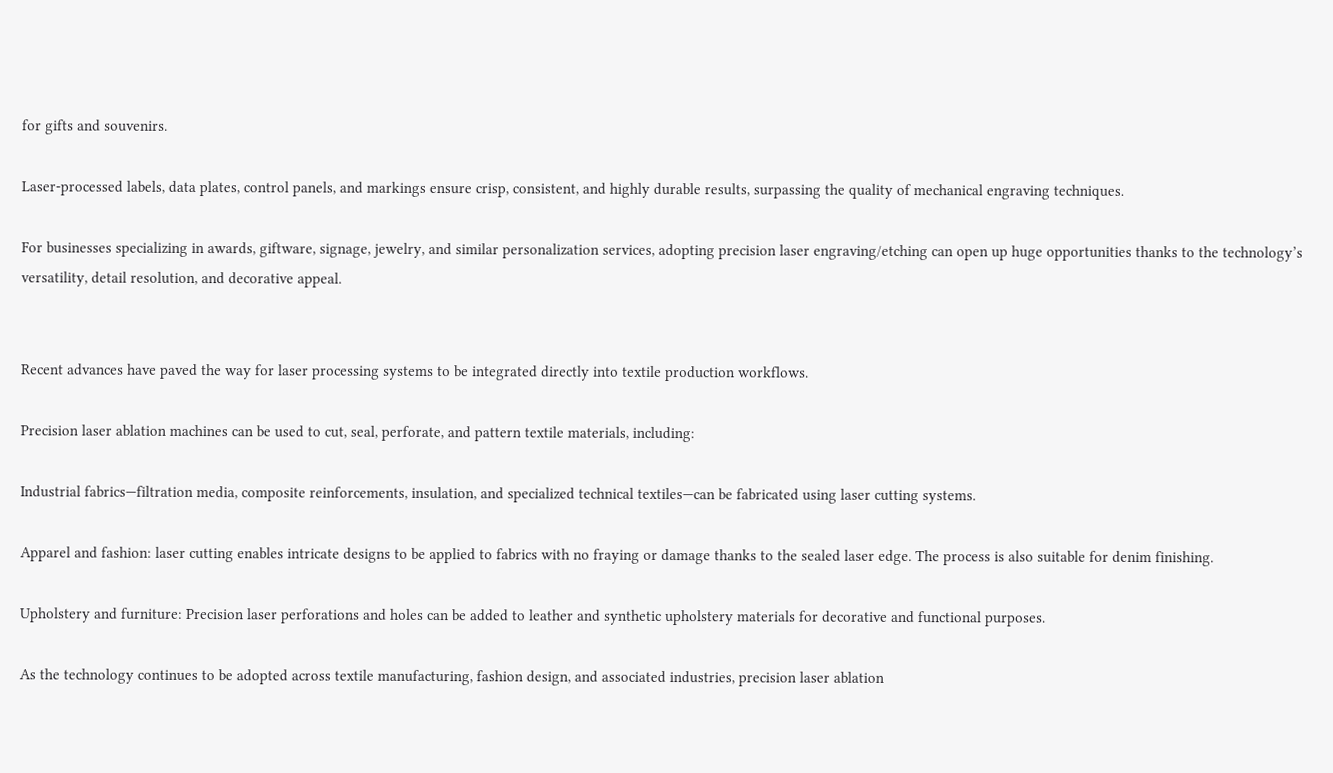for gifts and souvenirs.

Laser-processed labels, data plates, control panels, and markings ensure crisp, consistent, and highly durable results, surpassing the quality of mechanical engraving techniques.

For businesses specializing in awards, giftware, signage, jewelry, and similar personalization services, adopting precision laser engraving/etching can open up huge opportunities thanks to the technology’s versatility, detail resolution, and decorative appeal.


Recent advances have paved the way for laser processing systems to be integrated directly into textile production workflows.

Precision laser ablation machines can be used to cut, seal, perforate, and pattern textile materials, including:

Industrial fabrics—filtration media, composite reinforcements, insulation, and specialized technical textiles—can be fabricated using laser cutting systems.

Apparel and fashion: laser cutting enables intricate designs to be applied to fabrics with no fraying or damage thanks to the sealed laser edge. The process is also suitable for denim finishing.

Upholstery and furniture: Precision laser perforations and holes can be added to leather and synthetic upholstery materials for decorative and functional purposes.

As the technology continues to be adopted across textile manufacturing, fashion design, and associated industries, precision laser ablation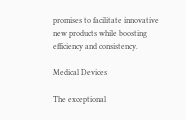promises to facilitate innovative new products while boosting efficiency and consistency.

Medical Devices

The exceptional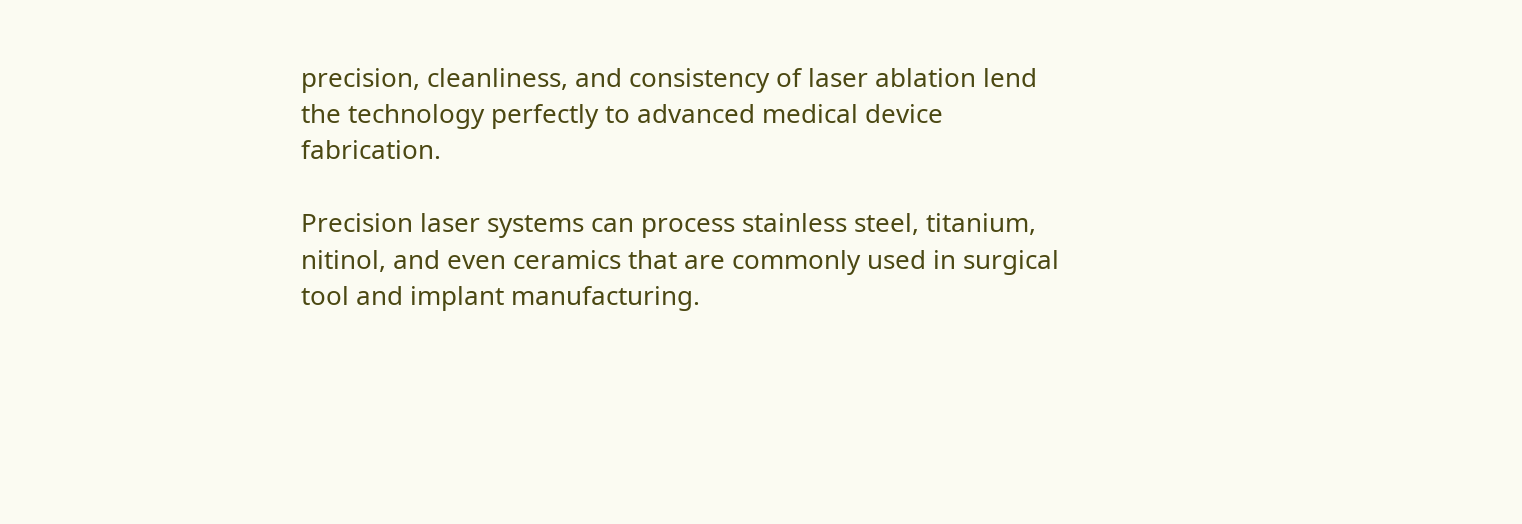precision, cleanliness, and consistency of laser ablation lend the technology perfectly to advanced medical device fabrication.

Precision laser systems can process stainless steel, titanium, nitinol, and even ceramics that are commonly used in surgical tool and implant manufacturing.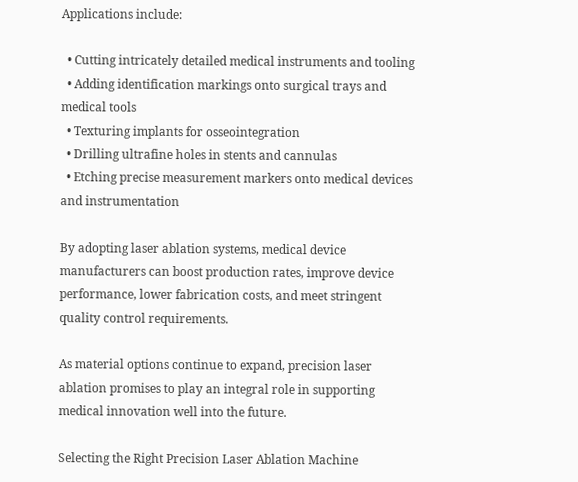Applications include:

  • Cutting intricately detailed medical instruments and tooling
  • Adding identification markings onto surgical trays and medical tools
  • Texturing implants for osseointegration
  • Drilling ultrafine holes in stents and cannulas
  • Etching precise measurement markers onto medical devices and instrumentation

By adopting laser ablation systems, medical device manufacturers can boost production rates, improve device performance, lower fabrication costs, and meet stringent quality control requirements.

As material options continue to expand, precision laser ablation promises to play an integral role in supporting medical innovation well into the future.

Selecting the Right Precision Laser Ablation Machine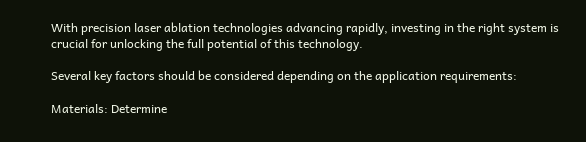With precision laser ablation technologies advancing rapidly, investing in the right system is crucial for unlocking the full potential of this technology.

Several key factors should be considered depending on the application requirements:

Materials: Determine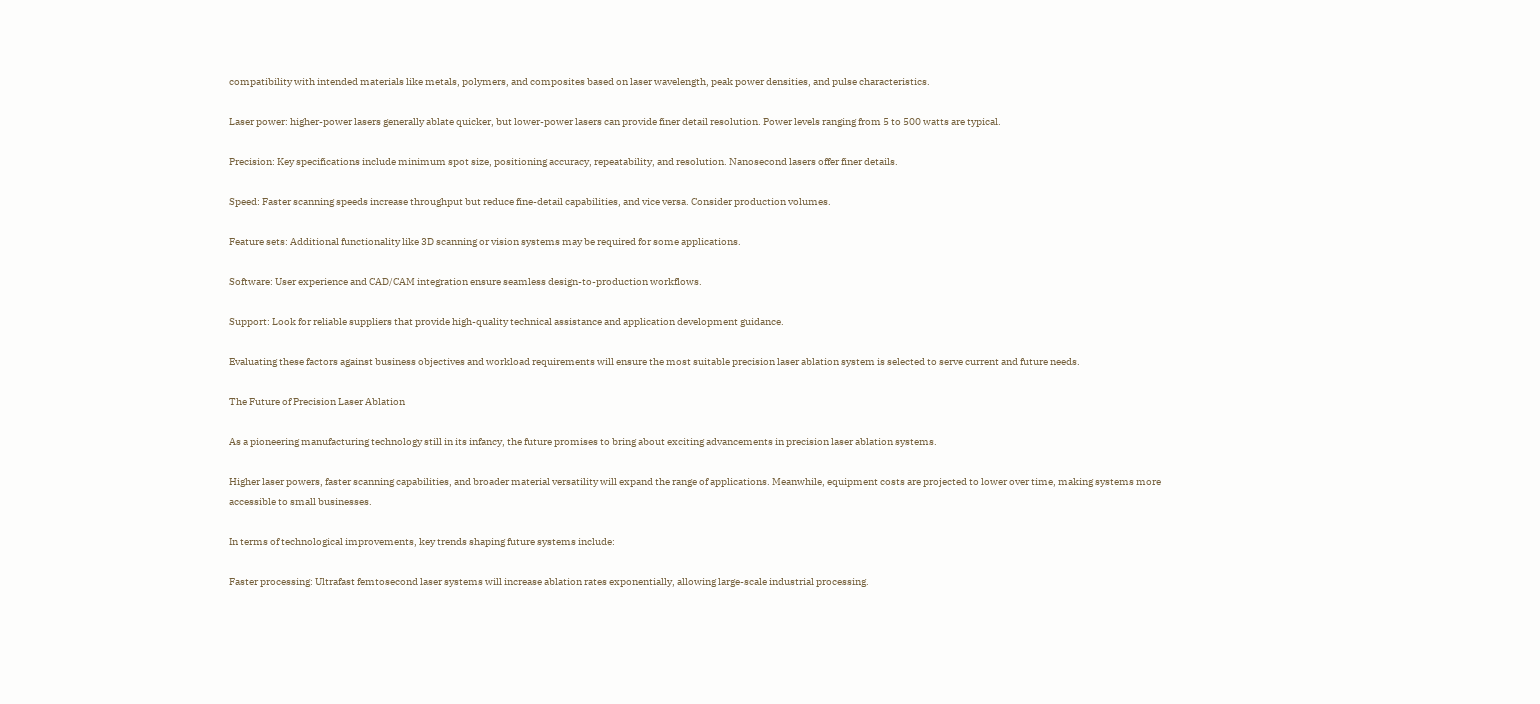compatibility with intended materials like metals, polymers, and composites based on laser wavelength, peak power densities, and pulse characteristics.

Laser power: higher-power lasers generally ablate quicker, but lower-power lasers can provide finer detail resolution. Power levels ranging from 5 to 500 watts are typical.

Precision: Key specifications include minimum spot size, positioning accuracy, repeatability, and resolution. Nanosecond lasers offer finer details.

Speed: Faster scanning speeds increase throughput but reduce fine-detail capabilities, and vice versa. Consider production volumes.

Feature sets: Additional functionality like 3D scanning or vision systems may be required for some applications.

Software: User experience and CAD/CAM integration ensure seamless design-to-production workflows.

Support: Look for reliable suppliers that provide high-quality technical assistance and application development guidance.

Evaluating these factors against business objectives and workload requirements will ensure the most suitable precision laser ablation system is selected to serve current and future needs.

The Future of Precision Laser Ablation

As a pioneering manufacturing technology still in its infancy, the future promises to bring about exciting advancements in precision laser ablation systems.

Higher laser powers, faster scanning capabilities, and broader material versatility will expand the range of applications. Meanwhile, equipment costs are projected to lower over time, making systems more accessible to small businesses.

In terms of technological improvements, key trends shaping future systems include:

Faster processing: Ultrafast femtosecond laser systems will increase ablation rates exponentially, allowing large-scale industrial processing.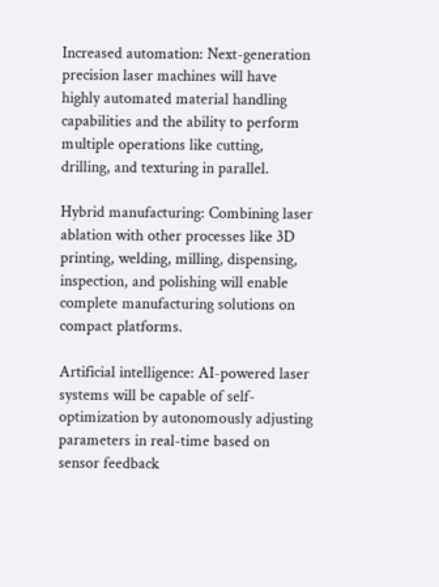Increased automation: Next-generation precision laser machines will have highly automated material handling capabilities and the ability to perform multiple operations like cutting, drilling, and texturing in parallel.

Hybrid manufacturing: Combining laser ablation with other processes like 3D printing, welding, milling, dispensing, inspection, and polishing will enable complete manufacturing solutions on compact platforms.

Artificial intelligence: AI-powered laser systems will be capable of self-optimization by autonomously adjusting parameters in real-time based on sensor feedback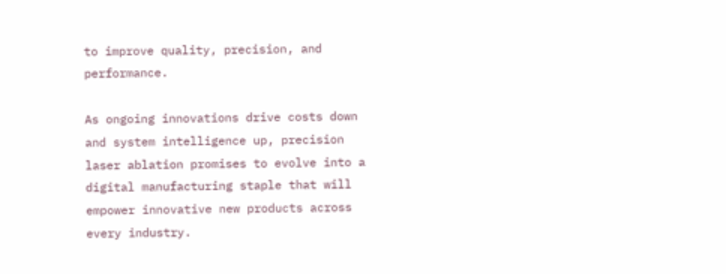to improve quality, precision, and performance.

As ongoing innovations drive costs down and system intelligence up, precision laser ablation promises to evolve into a digital manufacturing staple that will empower innovative new products across every industry.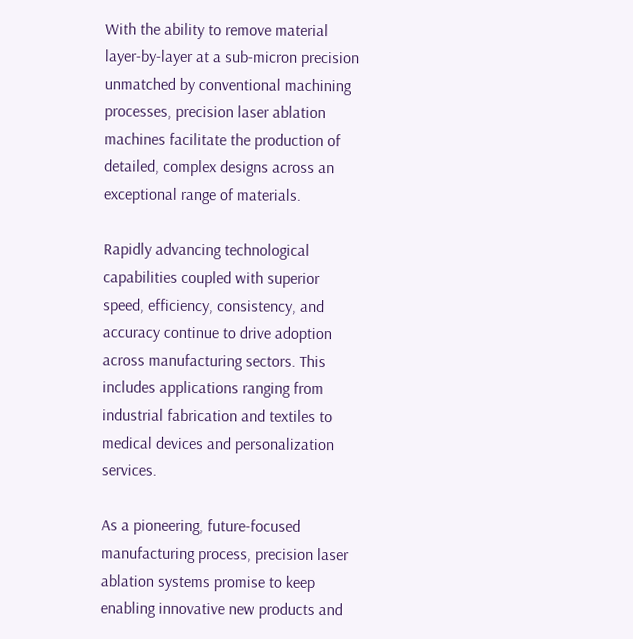With the ability to remove material layer-by-layer at a sub-micron precision unmatched by conventional machining processes, precision laser ablation machines facilitate the production of detailed, complex designs across an exceptional range of materials.

Rapidly advancing technological capabilities coupled with superior speed, efficiency, consistency, and accuracy continue to drive adoption across manufacturing sectors. This includes applications ranging from industrial fabrication and textiles to medical devices and personalization services.

As a pioneering, future-focused manufacturing process, precision laser ablation systems promise to keep enabling innovative new products and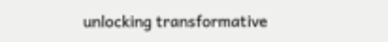unlocking transformative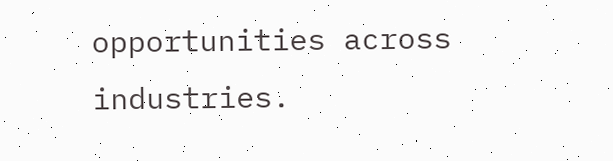opportunities across industries.